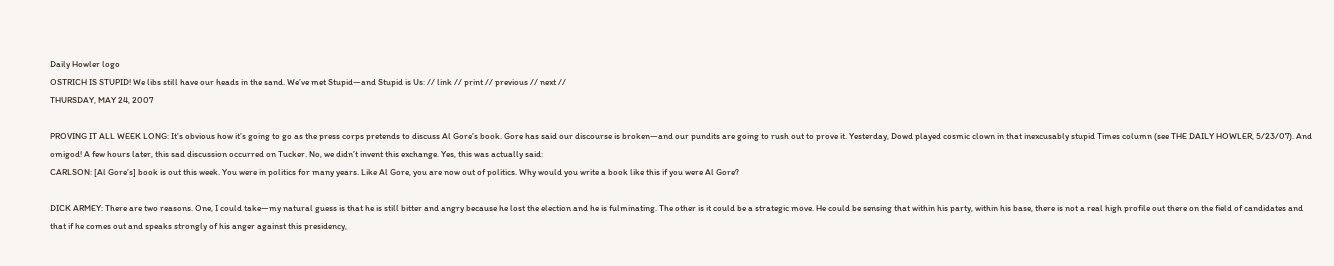Daily Howler logo
OSTRICH IS STUPID! We libs still have our heads in the sand. We’ve met Stupid—and Stupid is Us: // link // print // previous // next //
THURSDAY, MAY 24, 2007

PROVING IT ALL WEEK LONG: It’s obvious how it’s going to go as the press corps pretends to discuss Al Gore’s book. Gore has said our discourse is broken—and our pundits are going to rush out to prove it. Yesterday, Dowd played cosmic clown in that inexcusably stupid Times column (see THE DAILY HOWLER, 5/23/07). And omigod! A few hours later, this sad discussion occurred on Tucker. No, we didn’t invent this exchange. Yes, this was actually said:
CARLSON: [Al Gore’s] book is out this week. You were in politics for many years. Like Al Gore, you are now out of politics. Why would you write a book like this if you were Al Gore?

DICK ARMEY: There are two reasons. One, I could take—my natural guess is that he is still bitter and angry because he lost the election and he is fulminating. The other is it could be a strategic move. He could be sensing that within his party, within his base, there is not a real high profile out there on the field of candidates and that if he comes out and speaks strongly of his anger against this presidency,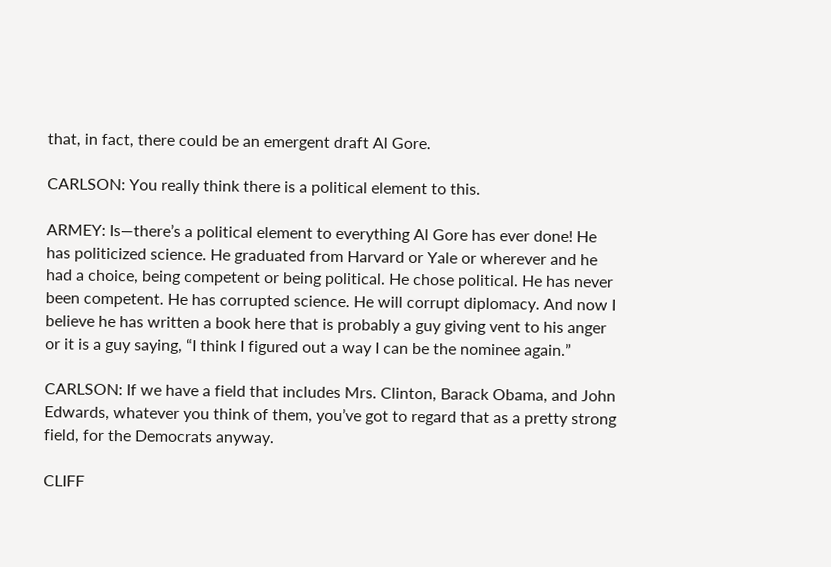that, in fact, there could be an emergent draft Al Gore.

CARLSON: You really think there is a political element to this.

ARMEY: Is—there’s a political element to everything Al Gore has ever done! He has politicized science. He graduated from Harvard or Yale or wherever and he had a choice, being competent or being political. He chose political. He has never been competent. He has corrupted science. He will corrupt diplomacy. And now I believe he has written a book here that is probably a guy giving vent to his anger or it is a guy saying, “I think I figured out a way I can be the nominee again.”

CARLSON: If we have a field that includes Mrs. Clinton, Barack Obama, and John Edwards, whatever you think of them, you’ve got to regard that as a pretty strong field, for the Democrats anyway.

CLIFF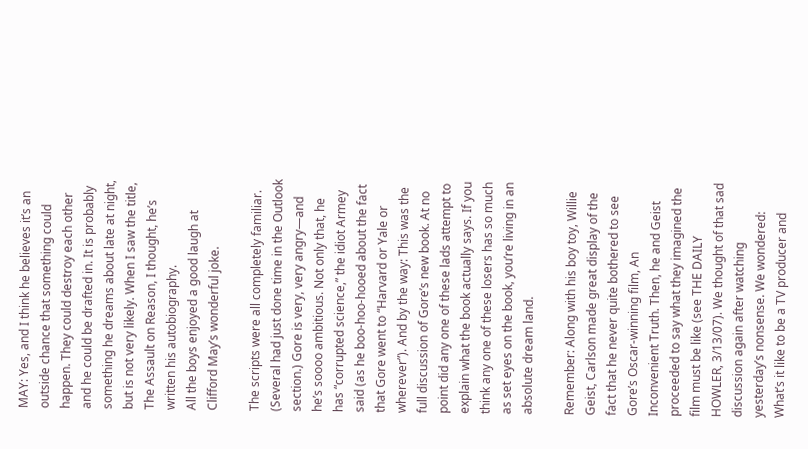MAY: Yes, and I think he believes it’s an outside chance that something could happen. They could destroy each other and he could be drafted in. It is probably something he dreams about late at night, but is not very likely. When I saw the title, The Assault on Reason, I thought, he’s written his autobiography.
All the boys enjoyed a good laugh at Clifford May’s wonderful joke.

The scripts were all completely familiar. (Several had just done time in the Outlook section.) Gore is very, very angry—and he’s soooo ambitious. Not only that, he has “corrupted science,” the idiot Armey said (as he boo-hoo-hooed about the fact that Gore went to “Harvard or Yale or wherever”). And by the way: This was the full discussion of Gore’s new book. At no point did any one of these lads attempt to explain what the book actually says. If you think any one of these losers has so much as set eyes on the book, you’re living in an absolute dream land.

Remember: Along with his boy toy, Willie Geist, Carlson made great display of the fact that he never quite bothered to see Gore’s Oscar-winning film, An Inconvenient Truth. Then, he and Geist proceeded to say what they imagined the film must be like (see THE DAILY HOWLER, 3/13/07). We thought of that sad discussion again after watching yesterday’s nonsense. We wondered: What’s it like to be a TV producer and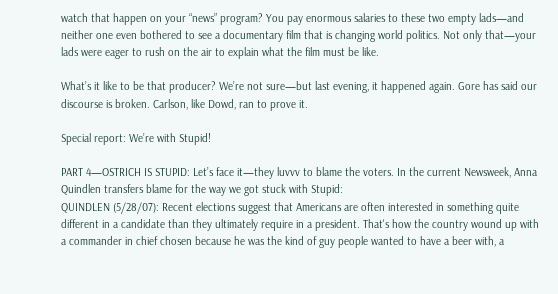watch that happen on your “news” program? You pay enormous salaries to these two empty lads—and neither one even bothered to see a documentary film that is changing world politics. Not only that—your lads were eager to rush on the air to explain what the film must be like.

What’s it like to be that producer? We’re not sure—but last evening, it happened again. Gore has said our discourse is broken. Carlson, like Dowd, ran to prove it.

Special report: We’re with Stupid!

PART 4—OSTRICH IS STUPID: Let’s face it—they luvvv to blame the voters. In the current Newsweek, Anna Quindlen transfers blame for the way we got stuck with Stupid:
QUINDLEN (5/28/07): Recent elections suggest that Americans are often interested in something quite different in a candidate than they ultimately require in a president. That's how the country wound up with a commander in chief chosen because he was the kind of guy people wanted to have a beer with, a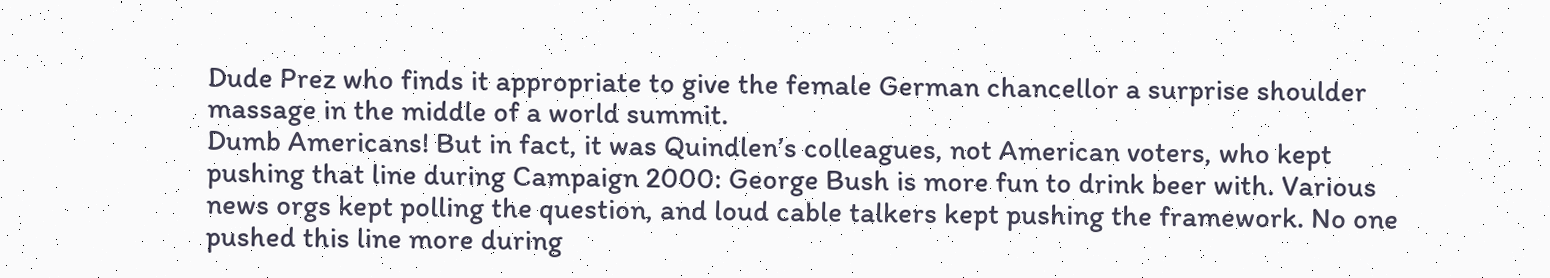Dude Prez who finds it appropriate to give the female German chancellor a surprise shoulder massage in the middle of a world summit.
Dumb Americans! But in fact, it was Quindlen’s colleagues, not American voters, who kept pushing that line during Campaign 2000: George Bush is more fun to drink beer with. Various news orgs kept polling the question, and loud cable talkers kept pushing the framework. No one pushed this line more during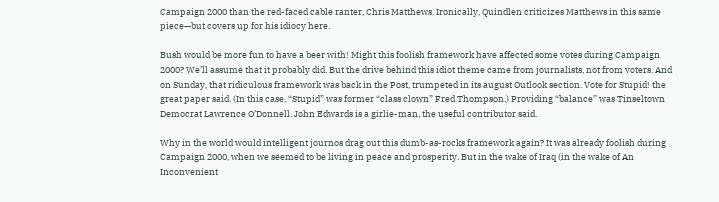Campaign 2000 than the red-faced cable ranter, Chris Matthews. Ironically, Quindlen criticizes Matthews in this same piece—but covers up for his idiocy here.

Bush would be more fun to have a beer with! Might this foolish framework have affected some votes during Campaign 2000? We’ll assume that it probably did. But the drive behind this idiot theme came from journalists, not from voters. And on Sunday, that ridiculous framework was back in the Post, trumpeted in its august Outlook section. Vote for Stupid! the great paper said. (In this case, “Stupid” was former “class clown” Fred Thompson.) Providing “balance” was Tinseltown Democrat Lawrence O’Donnell. John Edwards is a girlie-man, the useful contributor said.

Why in the world would intelligent journos drag out this dumb-as-rocks framework again? It was already foolish during Campaign 2000, when we seemed to be living in peace and prosperity. But in the wake of Iraq (in the wake of An Inconvenient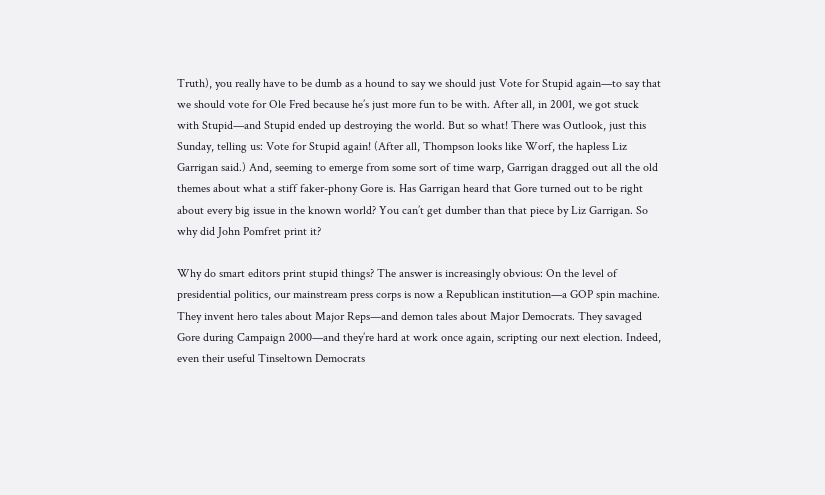Truth), you really have to be dumb as a hound to say we should just Vote for Stupid again—to say that we should vote for Ole Fred because he’s just more fun to be with. After all, in 2001, we got stuck with Stupid—and Stupid ended up destroying the world. But so what! There was Outlook, just this Sunday, telling us: Vote for Stupid again! (After all, Thompson looks like Worf, the hapless Liz Garrigan said.) And, seeming to emerge from some sort of time warp, Garrigan dragged out all the old themes about what a stiff faker-phony Gore is. Has Garrigan heard that Gore turned out to be right about every big issue in the known world? You can’t get dumber than that piece by Liz Garrigan. So why did John Pomfret print it?

Why do smart editors print stupid things? The answer is increasingly obvious: On the level of presidential politics, our mainstream press corps is now a Republican institution—a GOP spin machine. They invent hero tales about Major Reps—and demon tales about Major Democrats. They savaged Gore during Campaign 2000—and they’re hard at work once again, scripting our next election. Indeed, even their useful Tinseltown Democrats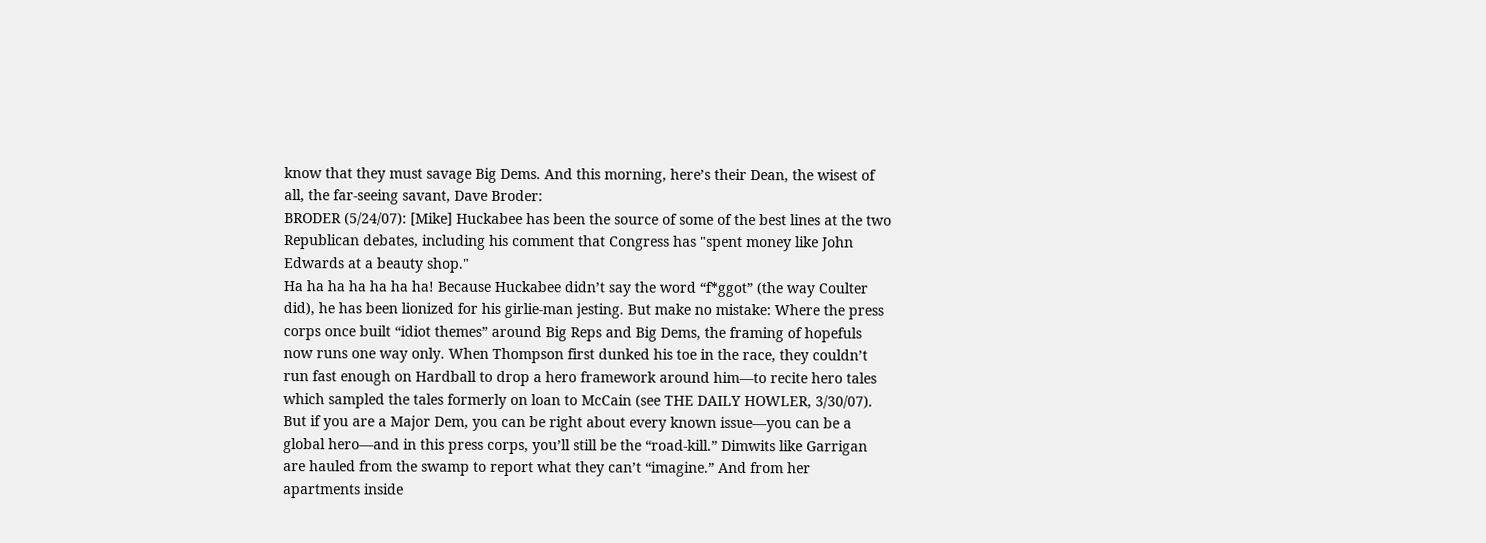know that they must savage Big Dems. And this morning, here’s their Dean, the wisest of all, the far-seeing savant, Dave Broder:
BRODER (5/24/07): [Mike] Huckabee has been the source of some of the best lines at the two Republican debates, including his comment that Congress has "spent money like John Edwards at a beauty shop."
Ha ha ha ha ha ha ha! Because Huckabee didn’t say the word “f*ggot” (the way Coulter did), he has been lionized for his girlie-man jesting. But make no mistake: Where the press corps once built “idiot themes” around Big Reps and Big Dems, the framing of hopefuls now runs one way only. When Thompson first dunked his toe in the race, they couldn’t run fast enough on Hardball to drop a hero framework around him—to recite hero tales which sampled the tales formerly on loan to McCain (see THE DAILY HOWLER, 3/30/07). But if you are a Major Dem, you can be right about every known issue—you can be a global hero—and in this press corps, you’ll still be the “road-kill.” Dimwits like Garrigan are hauled from the swamp to report what they can’t “imagine.” And from her apartments inside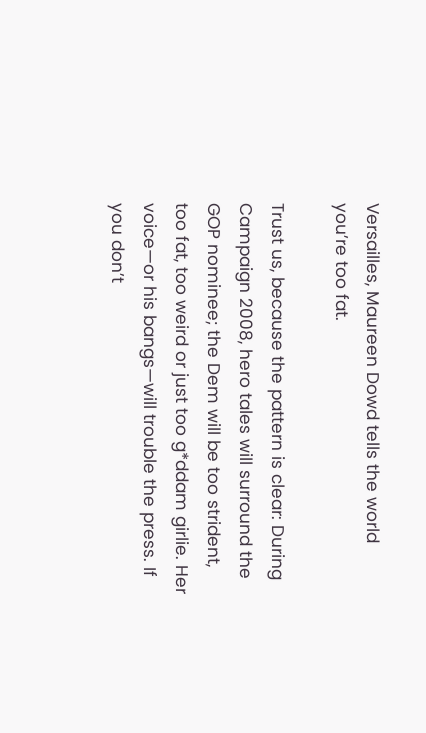Versailles, Maureen Dowd tells the world you’re too fat.

Trust us, because the pattern is clear: During Campaign 2008, hero tales will surround the GOP nominee; the Dem will be too strident, too fat, too weird or just too g*ddam girlie. Her voice—or his bangs—will trouble the press. If you don’t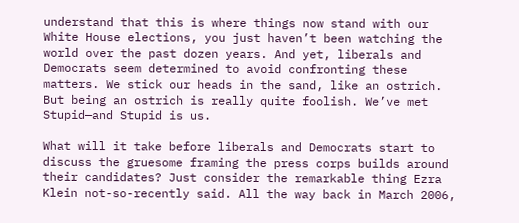understand that this is where things now stand with our White House elections, you just haven’t been watching the world over the past dozen years. And yet, liberals and Democrats seem determined to avoid confronting these matters. We stick our heads in the sand, like an ostrich. But being an ostrich is really quite foolish. We’ve met Stupid—and Stupid is us.

What will it take before liberals and Democrats start to discuss the gruesome framing the press corps builds around their candidates? Just consider the remarkable thing Ezra Klein not-so-recently said. All the way back in March 2006,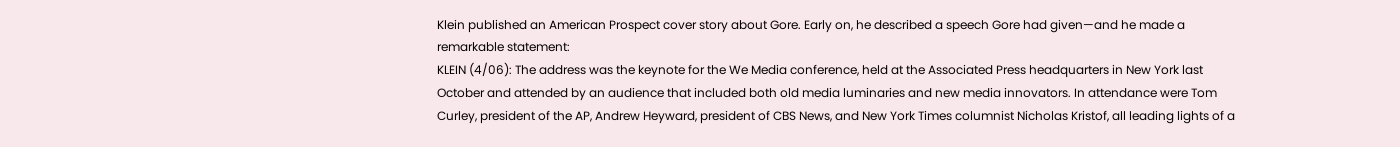Klein published an American Prospect cover story about Gore. Early on, he described a speech Gore had given—and he made a remarkable statement:
KLEIN (4/06): The address was the keynote for the We Media conference, held at the Associated Press headquarters in New York last October and attended by an audience that included both old media luminaries and new media innovators. In attendance were Tom Curley, president of the AP, Andrew Heyward, president of CBS News, and New York Times columnist Nicholas Kristof, all leading lights of a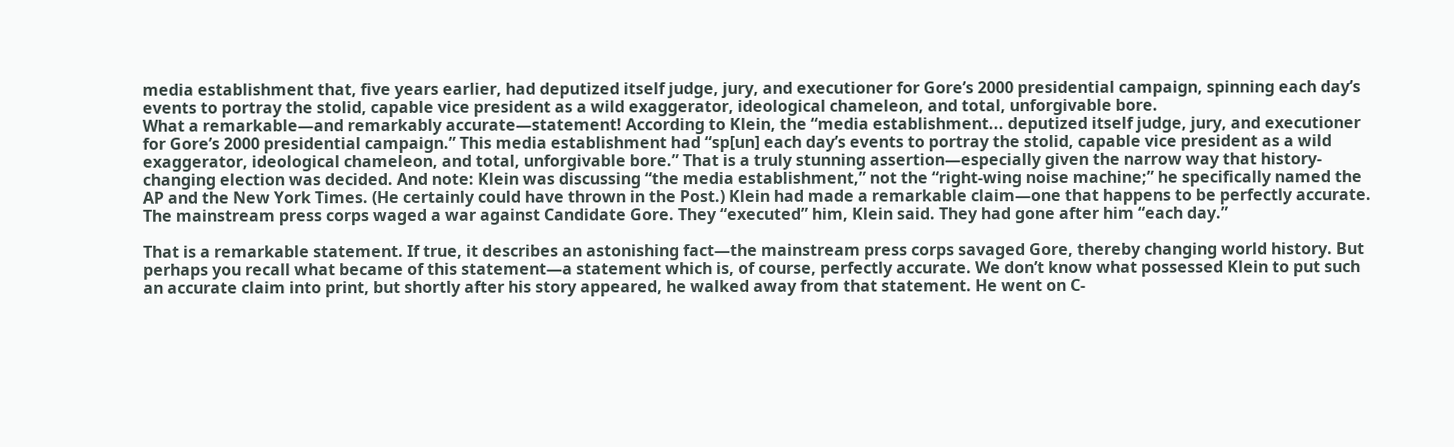media establishment that, five years earlier, had deputized itself judge, jury, and executioner for Gore’s 2000 presidential campaign, spinning each day’s events to portray the stolid, capable vice president as a wild exaggerator, ideological chameleon, and total, unforgivable bore.
What a remarkable—and remarkably accurate—statement! According to Klein, the “media establishment... deputized itself judge, jury, and executioner for Gore’s 2000 presidential campaign.” This media establishment had “sp[un] each day’s events to portray the stolid, capable vice president as a wild exaggerator, ideological chameleon, and total, unforgivable bore.” That is a truly stunning assertion—especially given the narrow way that history-changing election was decided. And note: Klein was discussing “the media establishment,” not the “right-wing noise machine;” he specifically named the AP and the New York Times. (He certainly could have thrown in the Post.) Klein had made a remarkable claim—one that happens to be perfectly accurate. The mainstream press corps waged a war against Candidate Gore. They “executed” him, Klein said. They had gone after him “each day.”

That is a remarkable statement. If true, it describes an astonishing fact—the mainstream press corps savaged Gore, thereby changing world history. But perhaps you recall what became of this statement—a statement which is, of course, perfectly accurate. We don’t know what possessed Klein to put such an accurate claim into print, but shortly after his story appeared, he walked away from that statement. He went on C-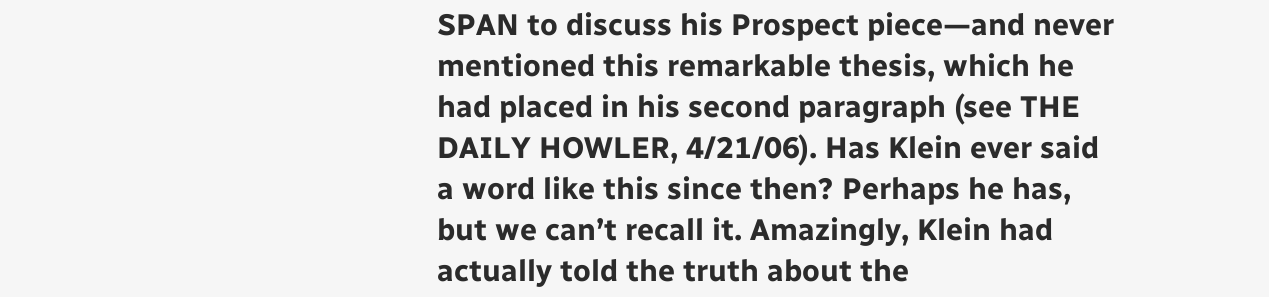SPAN to discuss his Prospect piece—and never mentioned this remarkable thesis, which he had placed in his second paragraph (see THE DAILY HOWLER, 4/21/06). Has Klein ever said a word like this since then? Perhaps he has, but we can’t recall it. Amazingly, Klein had actually told the truth about the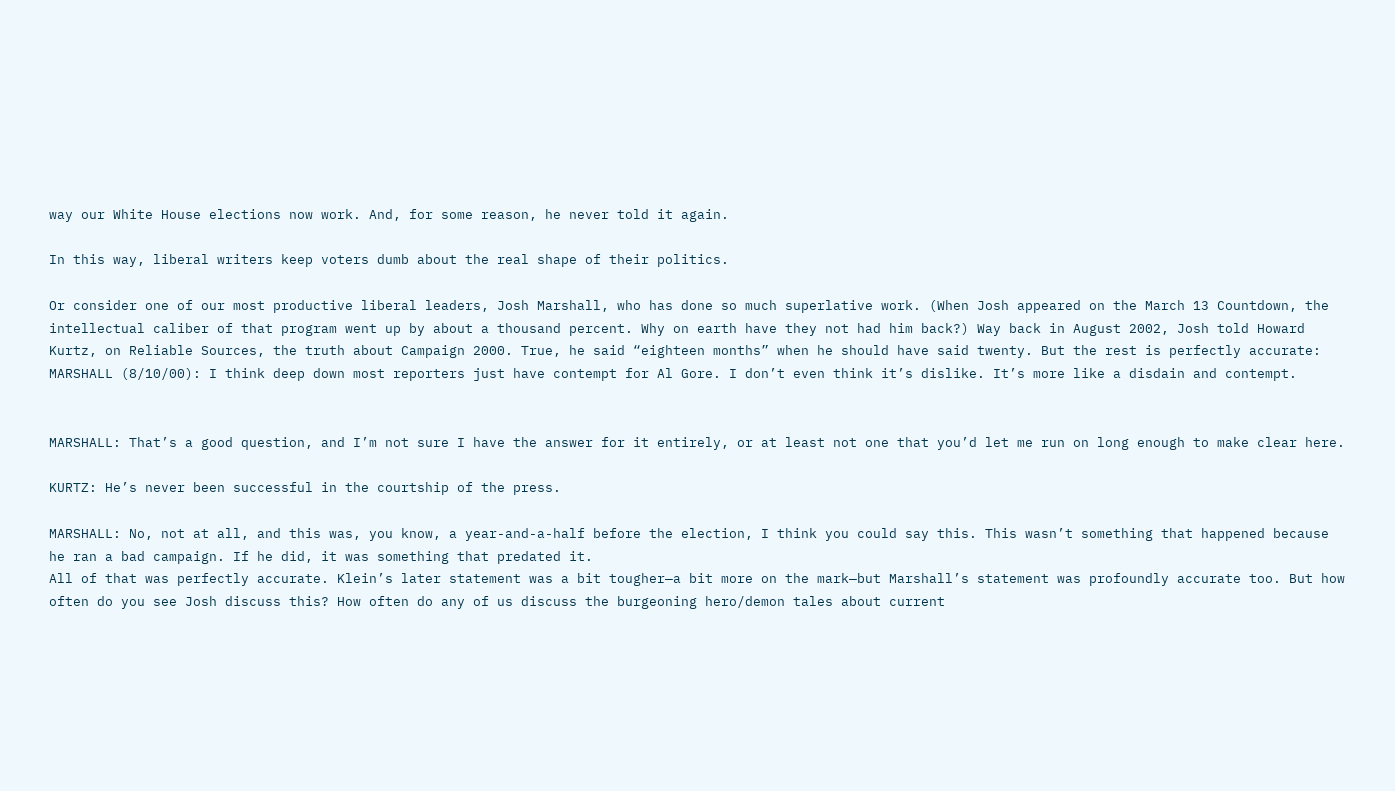way our White House elections now work. And, for some reason, he never told it again.

In this way, liberal writers keep voters dumb about the real shape of their politics.

Or consider one of our most productive liberal leaders, Josh Marshall, who has done so much superlative work. (When Josh appeared on the March 13 Countdown, the intellectual caliber of that program went up by about a thousand percent. Why on earth have they not had him back?) Way back in August 2002, Josh told Howard Kurtz, on Reliable Sources, the truth about Campaign 2000. True, he said “eighteen months” when he should have said twenty. But the rest is perfectly accurate:
MARSHALL (8/10/00): I think deep down most reporters just have contempt for Al Gore. I don’t even think it’s dislike. It’s more like a disdain and contempt.


MARSHALL: That’s a good question, and I’m not sure I have the answer for it entirely, or at least not one that you’d let me run on long enough to make clear here.

KURTZ: He’s never been successful in the courtship of the press.

MARSHALL: No, not at all, and this was, you know, a year-and-a-half before the election, I think you could say this. This wasn’t something that happened because he ran a bad campaign. If he did, it was something that predated it.
All of that was perfectly accurate. Klein’s later statement was a bit tougher—a bit more on the mark—but Marshall’s statement was profoundly accurate too. But how often do you see Josh discuss this? How often do any of us discuss the burgeoning hero/demon tales about current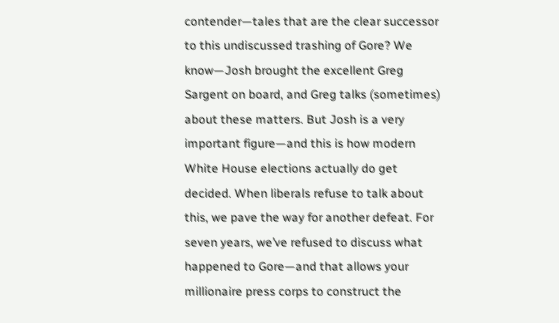contender—tales that are the clear successor to this undiscussed trashing of Gore? We know—Josh brought the excellent Greg Sargent on board, and Greg talks (sometimes) about these matters. But Josh is a very important figure—and this is how modern White House elections actually do get decided. When liberals refuse to talk about this, we pave the way for another defeat. For seven years, we’ve refused to discuss what happened to Gore—and that allows your millionaire press corps to construct the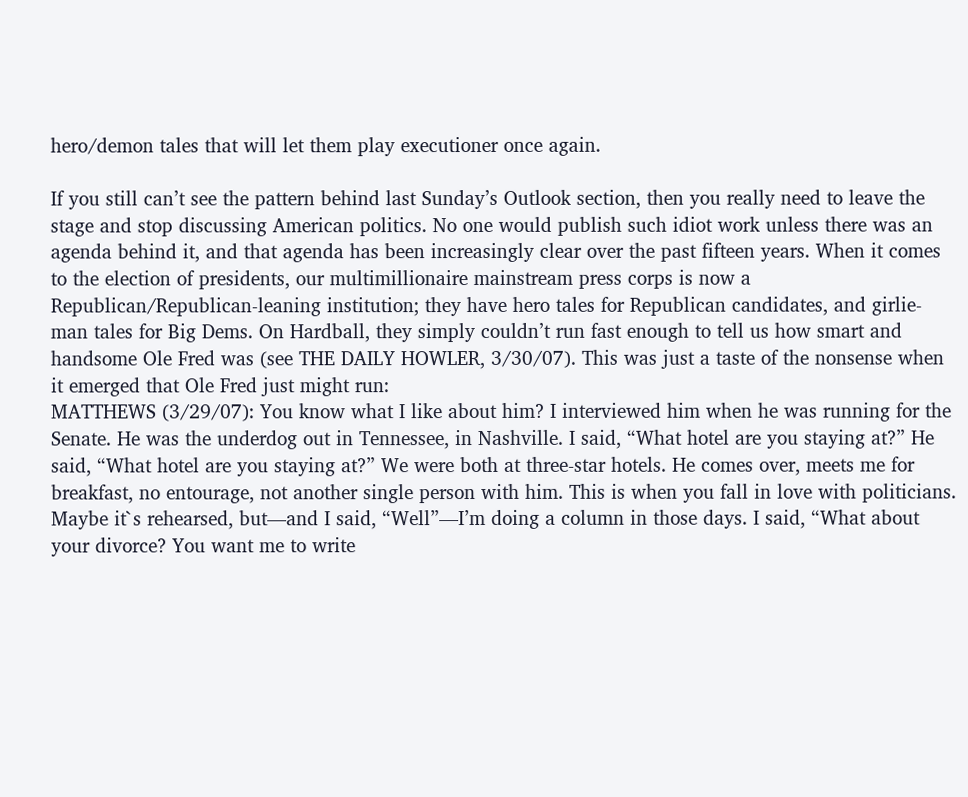hero/demon tales that will let them play executioner once again.

If you still can’t see the pattern behind last Sunday’s Outlook section, then you really need to leave the stage and stop discussing American politics. No one would publish such idiot work unless there was an agenda behind it, and that agenda has been increasingly clear over the past fifteen years. When it comes to the election of presidents, our multimillionaire mainstream press corps is now a Republican/Republican-leaning institution; they have hero tales for Republican candidates, and girlie-man tales for Big Dems. On Hardball, they simply couldn’t run fast enough to tell us how smart and handsome Ole Fred was (see THE DAILY HOWLER, 3/30/07). This was just a taste of the nonsense when it emerged that Ole Fred just might run:
MATTHEWS (3/29/07): You know what I like about him? I interviewed him when he was running for the Senate. He was the underdog out in Tennessee, in Nashville. I said, “What hotel are you staying at?” He said, “What hotel are you staying at?” We were both at three-star hotels. He comes over, meets me for breakfast, no entourage, not another single person with him. This is when you fall in love with politicians. Maybe it`s rehearsed, but—and I said, “Well”—I’m doing a column in those days. I said, “What about your divorce? You want me to write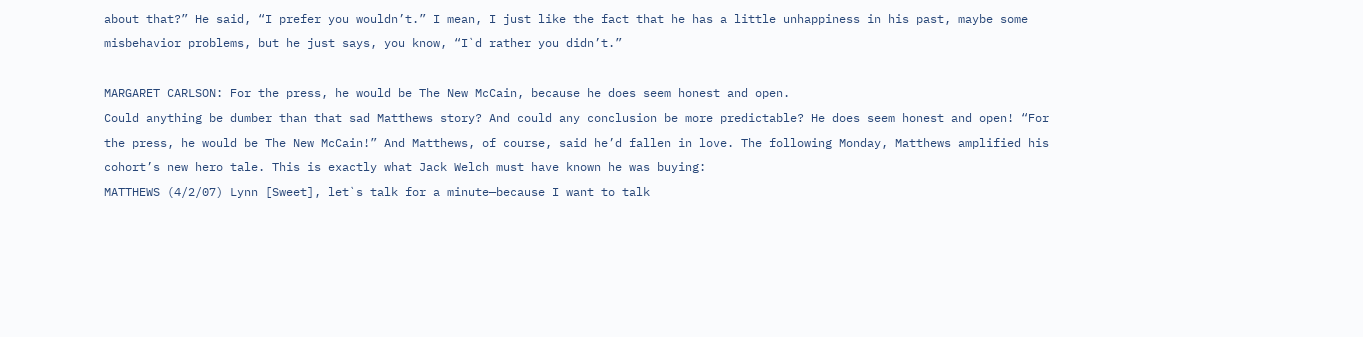about that?” He said, “I prefer you wouldn’t.” I mean, I just like the fact that he has a little unhappiness in his past, maybe some misbehavior problems, but he just says, you know, “I`d rather you didn’t.”

MARGARET CARLSON: For the press, he would be The New McCain, because he does seem honest and open.
Could anything be dumber than that sad Matthews story? And could any conclusion be more predictable? He does seem honest and open! “For the press, he would be The New McCain!” And Matthews, of course, said he’d fallen in love. The following Monday, Matthews amplified his cohort’s new hero tale. This is exactly what Jack Welch must have known he was buying:
MATTHEWS (4/2/07) Lynn [Sweet], let`s talk for a minute—because I want to talk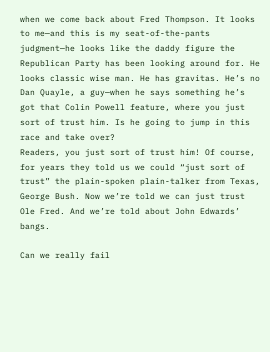when we come back about Fred Thompson. It looks to me—and this is my seat-of-the-pants judgment—he looks like the daddy figure the Republican Party has been looking around for. He looks classic wise man. He has gravitas. He’s no Dan Quayle, a guy—when he says something he’s got that Colin Powell feature, where you just sort of trust him. Is he going to jump in this race and take over?
Readers, you just sort of trust him! Of course, for years they told us we could “just sort of trust” the plain-spoken plain-talker from Texas, George Bush. Now we’re told we can just trust Ole Fred. And we’re told about John Edwards’ bangs.

Can we really fail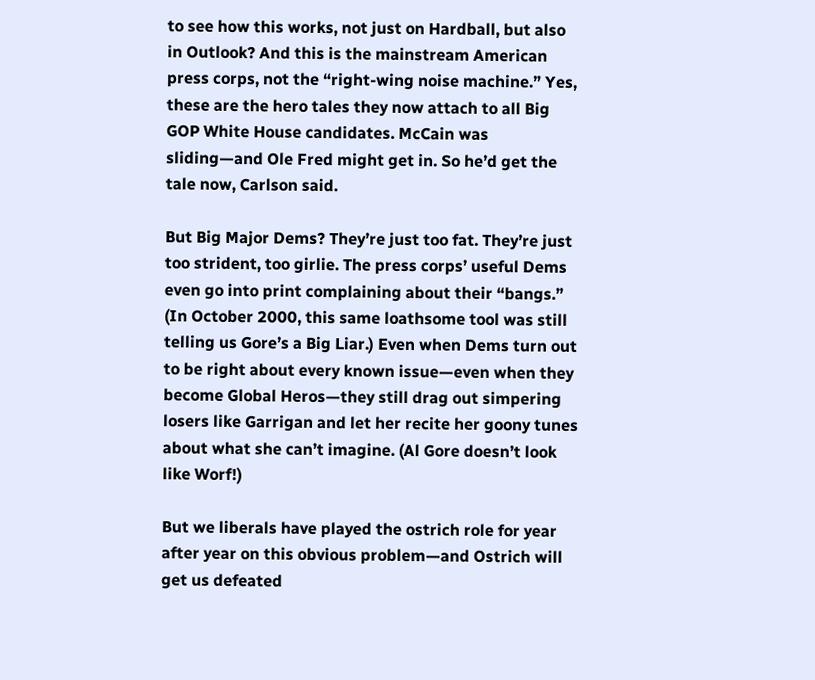to see how this works, not just on Hardball, but also in Outlook? And this is the mainstream American press corps, not the “right-wing noise machine.” Yes, these are the hero tales they now attach to all Big GOP White House candidates. McCain was sliding—and Ole Fred might get in. So he’d get the tale now, Carlson said.

But Big Major Dems? They’re just too fat. They’re just too strident, too girlie. The press corps’ useful Dems even go into print complaining about their “bangs.” (In October 2000, this same loathsome tool was still telling us Gore’s a Big Liar.) Even when Dems turn out to be right about every known issue—even when they become Global Heros—they still drag out simpering losers like Garrigan and let her recite her goony tunes about what she can’t imagine. (Al Gore doesn’t look like Worf!)

But we liberals have played the ostrich role for year after year on this obvious problem—and Ostrich will get us defeated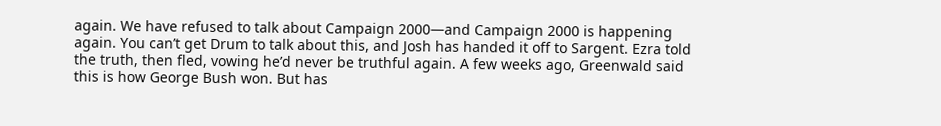again. We have refused to talk about Campaign 2000—and Campaign 2000 is happening again. You can’t get Drum to talk about this, and Josh has handed it off to Sargent. Ezra told the truth, then fled, vowing he’d never be truthful again. A few weeks ago, Greenwald said this is how George Bush won. But has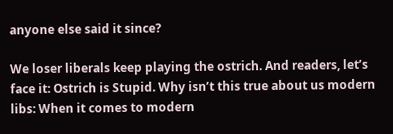anyone else said it since?

We loser liberals keep playing the ostrich. And readers, let’s face it: Ostrich is Stupid. Why isn’t this true about us modern libs: When it comes to modern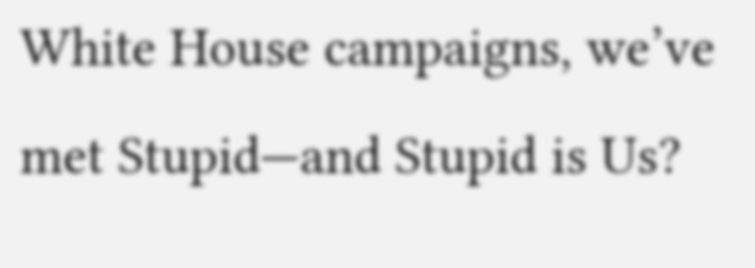White House campaigns, we’ve met Stupid—and Stupid is Us?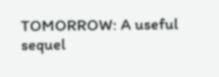TOMORROW: A useful sequel